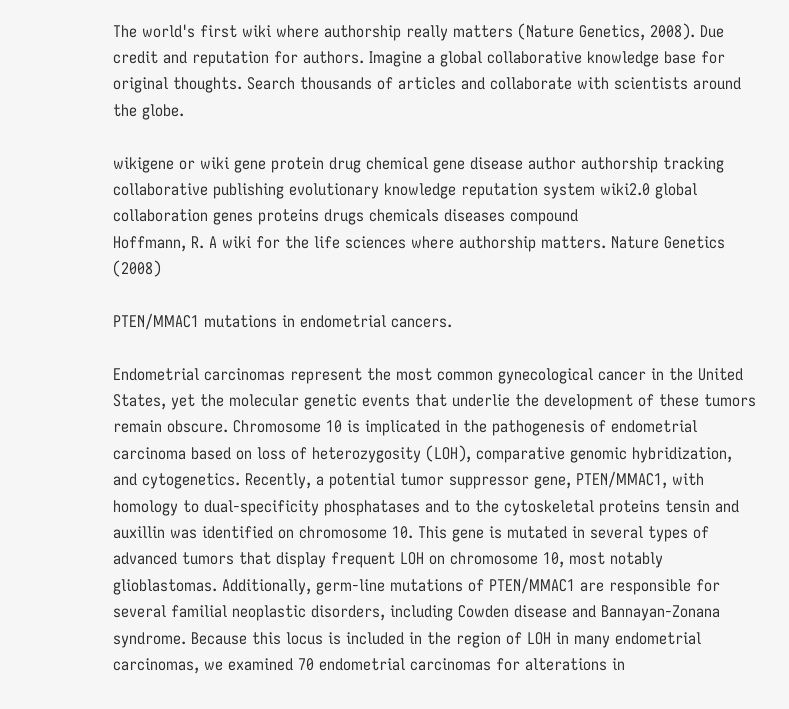The world's first wiki where authorship really matters (Nature Genetics, 2008). Due credit and reputation for authors. Imagine a global collaborative knowledge base for original thoughts. Search thousands of articles and collaborate with scientists around the globe.

wikigene or wiki gene protein drug chemical gene disease author authorship tracking collaborative publishing evolutionary knowledge reputation system wiki2.0 global collaboration genes proteins drugs chemicals diseases compound
Hoffmann, R. A wiki for the life sciences where authorship matters. Nature Genetics (2008)

PTEN/MMAC1 mutations in endometrial cancers.

Endometrial carcinomas represent the most common gynecological cancer in the United States, yet the molecular genetic events that underlie the development of these tumors remain obscure. Chromosome 10 is implicated in the pathogenesis of endometrial carcinoma based on loss of heterozygosity (LOH), comparative genomic hybridization, and cytogenetics. Recently, a potential tumor suppressor gene, PTEN/MMAC1, with homology to dual-specificity phosphatases and to the cytoskeletal proteins tensin and auxillin was identified on chromosome 10. This gene is mutated in several types of advanced tumors that display frequent LOH on chromosome 10, most notably glioblastomas. Additionally, germ-line mutations of PTEN/MMAC1 are responsible for several familial neoplastic disorders, including Cowden disease and Bannayan-Zonana syndrome. Because this locus is included in the region of LOH in many endometrial carcinomas, we examined 70 endometrial carcinomas for alterations in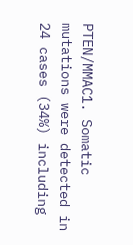PTEN/MMAC1. Somatic mutations were detected in 24 cases (34%) including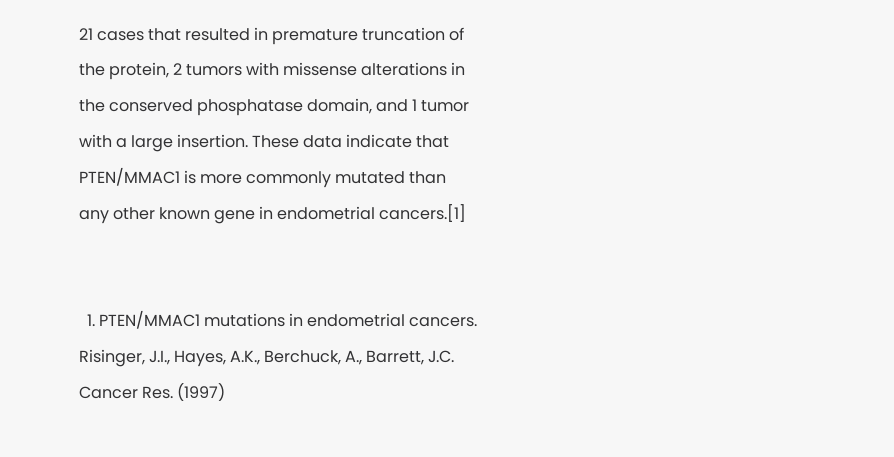21 cases that resulted in premature truncation of the protein, 2 tumors with missense alterations in the conserved phosphatase domain, and 1 tumor with a large insertion. These data indicate that PTEN/MMAC1 is more commonly mutated than any other known gene in endometrial cancers.[1]


  1. PTEN/MMAC1 mutations in endometrial cancers. Risinger, J.I., Hayes, A.K., Berchuck, A., Barrett, J.C. Cancer Res. (1997)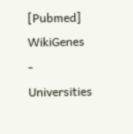[Pubmed]
WikiGenes - Universities